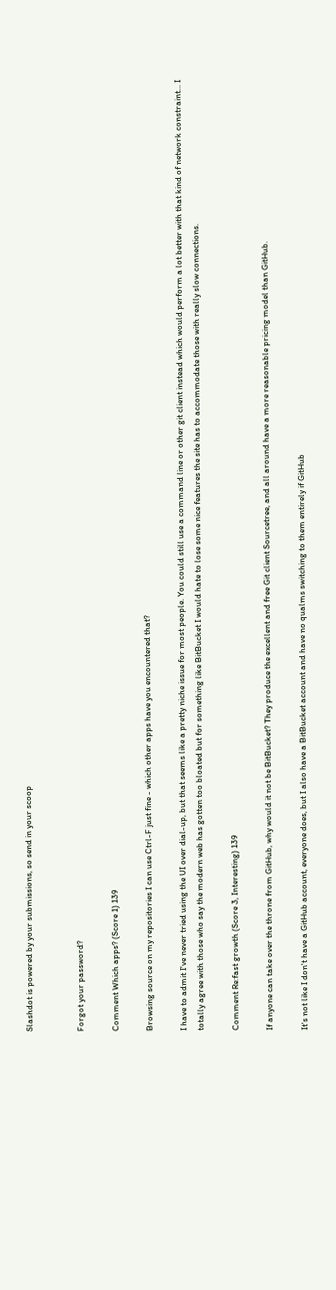Slashdot is powered by your submissions, so send in your scoop


Forgot your password?

Comment Which apps? (Score 1) 139

Browsing source on my repositories I can use Ctrl-F just fine - which other apps have you encountered that?

I have to admit I've never tried using the UI over dial-up, but that seems like a pretty niche issue for most people. You could still use a command line or other git client instead which would perform a lot better with that kind of network constraint... I totally agree with those who say the modern web has gotten too bloated but for something like BitBucket I would hate to lose some nice features the site has to accommodate those with really slow connections.

Comment Re:fast growth (Score 3, Interesting) 139

If anyone can take over the throne from GitHub, why would it not be BitBucket? They produce the excellent and free Git client Sourcetree, and all around have a more reasonable pricing model than GitHub.

It's not like I don't have a GitHub account, everyone does, but I also have a BitBucket account and have no qualms switching to them entirely if GitHub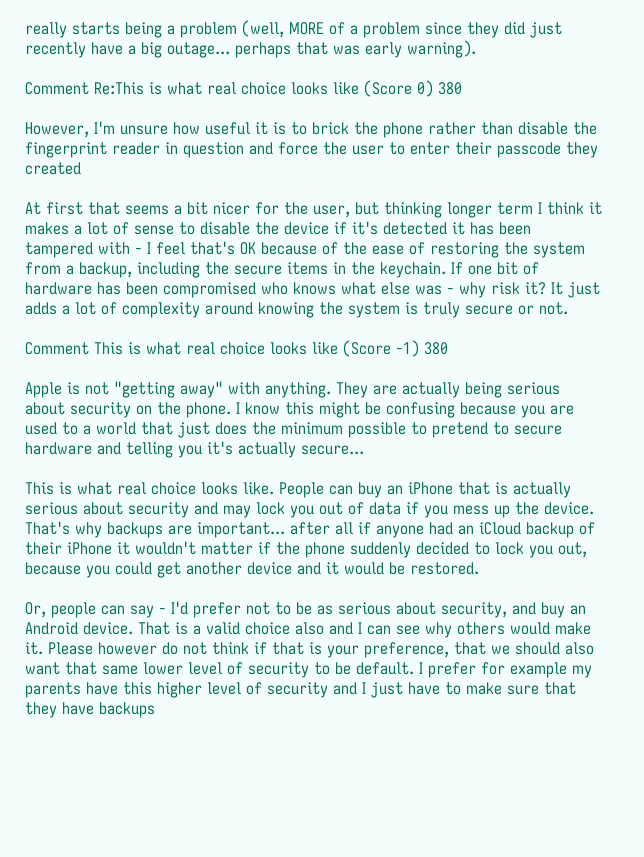really starts being a problem (well, MORE of a problem since they did just recently have a big outage... perhaps that was early warning).

Comment Re:This is what real choice looks like (Score 0) 380

However, I'm unsure how useful it is to brick the phone rather than disable the fingerprint reader in question and force the user to enter their passcode they created

At first that seems a bit nicer for the user, but thinking longer term I think it makes a lot of sense to disable the device if it's detected it has been tampered with - I feel that's OK because of the ease of restoring the system from a backup, including the secure items in the keychain. If one bit of hardware has been compromised who knows what else was - why risk it? It just adds a lot of complexity around knowing the system is truly secure or not.

Comment This is what real choice looks like (Score -1) 380

Apple is not "getting away" with anything. They are actually being serious about security on the phone. I know this might be confusing because you are used to a world that just does the minimum possible to pretend to secure hardware and telling you it's actually secure...

This is what real choice looks like. People can buy an iPhone that is actually serious about security and may lock you out of data if you mess up the device. That's why backups are important... after all if anyone had an iCloud backup of their iPhone it wouldn't matter if the phone suddenly decided to lock you out, because you could get another device and it would be restored.

Or, people can say - I'd prefer not to be as serious about security, and buy an Android device. That is a valid choice also and I can see why others would make it. Please however do not think if that is your preference, that we should also want that same lower level of security to be default. I prefer for example my parents have this higher level of security and I just have to make sure that they have backups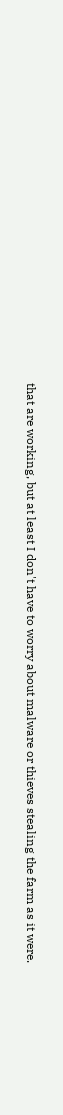that are working, but at least I don't have to worry about malware or thieves stealing the farm as it were.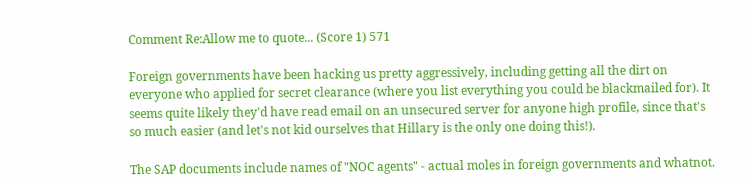Comment Re:Allow me to quote... (Score 1) 571

Foreign governments have been hacking us pretty aggressively, including getting all the dirt on everyone who applied for secret clearance (where you list everything you could be blackmailed for). It seems quite likely they'd have read email on an unsecured server for anyone high profile, since that's so much easier (and let's not kid ourselves that Hillary is the only one doing this!).

The SAP documents include names of "NOC agents" - actual moles in foreign governments and whatnot.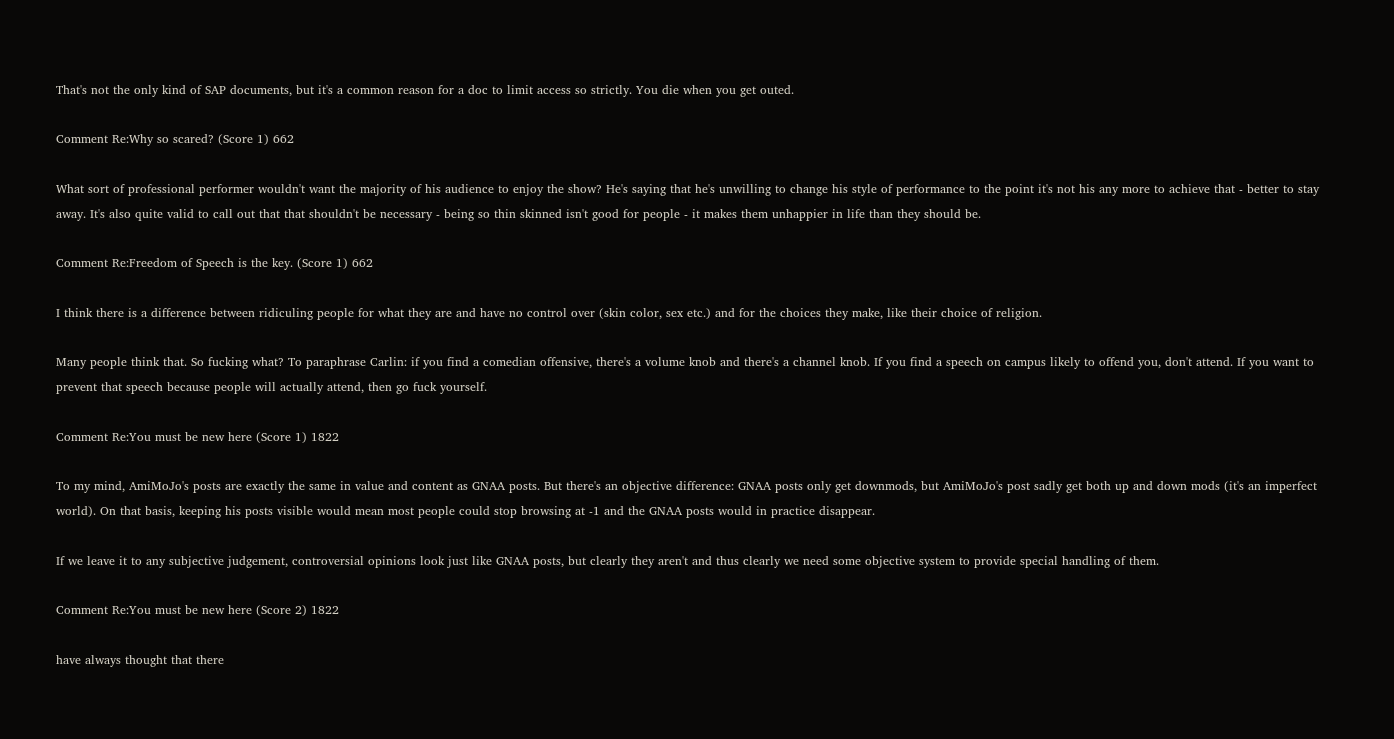That's not the only kind of SAP documents, but it's a common reason for a doc to limit access so strictly. You die when you get outed.

Comment Re:Why so scared? (Score 1) 662

What sort of professional performer wouldn't want the majority of his audience to enjoy the show? He's saying that he's unwilling to change his style of performance to the point it's not his any more to achieve that - better to stay away. It's also quite valid to call out that that shouldn't be necessary - being so thin skinned isn't good for people - it makes them unhappier in life than they should be.

Comment Re:Freedom of Speech is the key. (Score 1) 662

I think there is a difference between ridiculing people for what they are and have no control over (skin color, sex etc.) and for the choices they make, like their choice of religion.

Many people think that. So fucking what? To paraphrase Carlin: if you find a comedian offensive, there's a volume knob and there's a channel knob. If you find a speech on campus likely to offend you, don't attend. If you want to prevent that speech because people will actually attend, then go fuck yourself.

Comment Re:You must be new here (Score 1) 1822

To my mind, AmiMoJo's posts are exactly the same in value and content as GNAA posts. But there's an objective difference: GNAA posts only get downmods, but AmiMoJo's post sadly get both up and down mods (it's an imperfect world). On that basis, keeping his posts visible would mean most people could stop browsing at -1 and the GNAA posts would in practice disappear.

If we leave it to any subjective judgement, controversial opinions look just like GNAA posts, but clearly they aren't and thus clearly we need some objective system to provide special handling of them.

Comment Re:You must be new here (Score 2) 1822

have always thought that there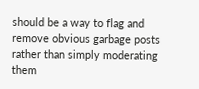should be a way to flag and remove obvious garbage posts rather than simply moderating them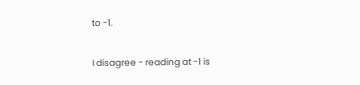to -1.

I disagree - reading at -1 is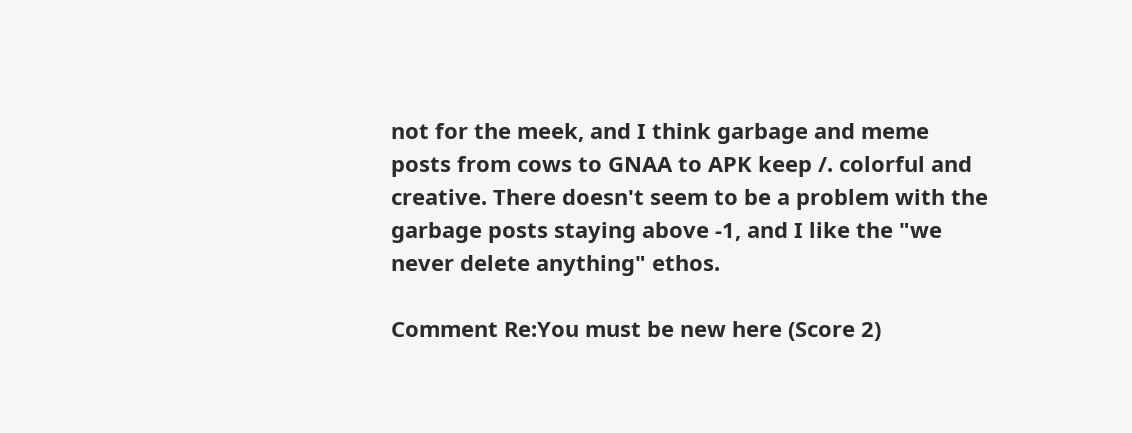not for the meek, and I think garbage and meme posts from cows to GNAA to APK keep /. colorful and creative. There doesn't seem to be a problem with the garbage posts staying above -1, and I like the "we never delete anything" ethos.

Comment Re:You must be new here (Score 2)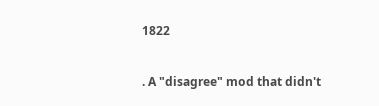1822

. A "disagree" mod that didn't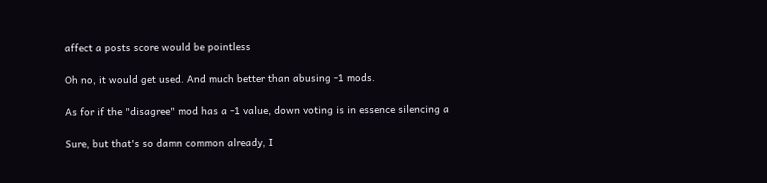affect a posts score would be pointless

Oh no, it would get used. And much better than abusing -1 mods.

As for if the "disagree" mod has a -1 value, down voting is in essence silencing a

Sure, but that's so damn common already, I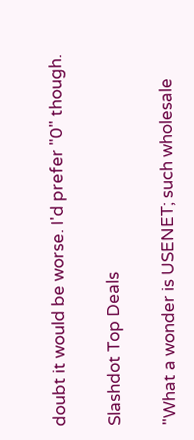doubt it would be worse. I'd prefer "0" though.

Slashdot Top Deals

"What a wonder is USENET; such wholesale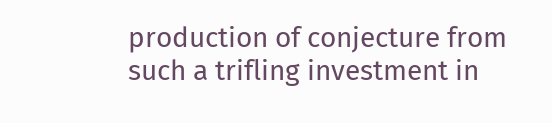production of conjecture from such a trifling investment in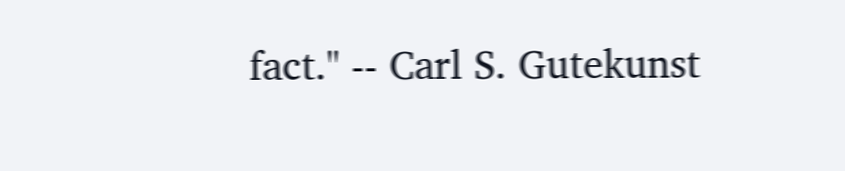fact." -- Carl S. Gutekunst